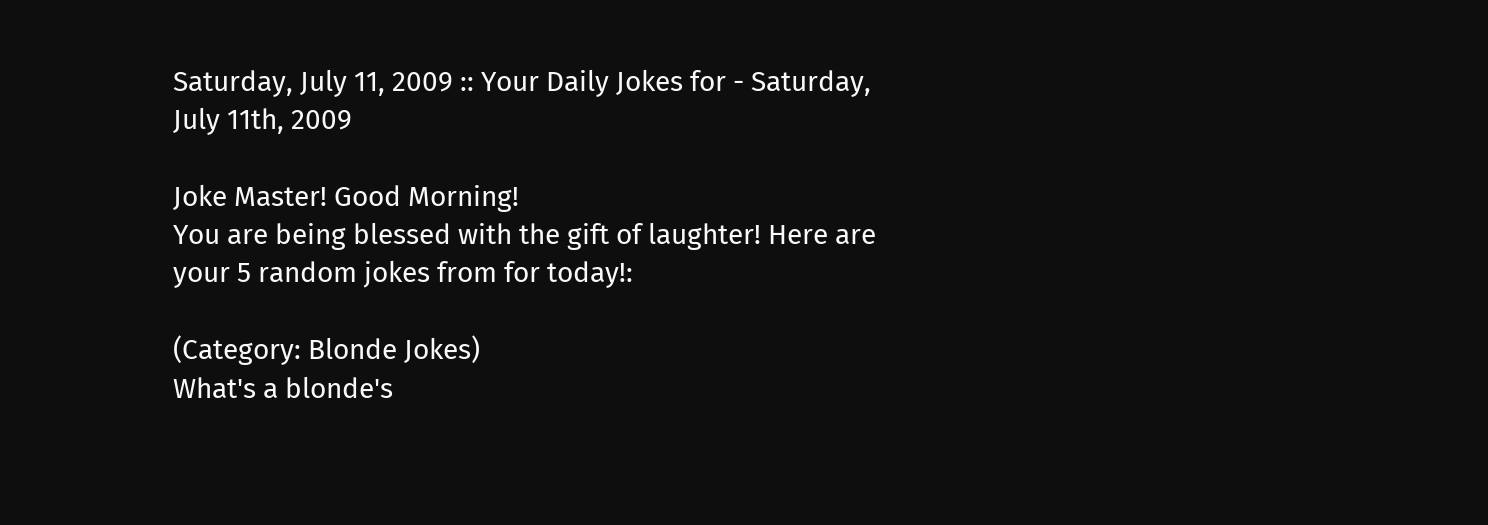Saturday, July 11, 2009 :: Your Daily Jokes for - Saturday, July 11th, 2009

Joke Master! Good Morning!
You are being blessed with the gift of laughter! Here are your 5 random jokes from for today!:

(Category: Blonde Jokes)
What's a blonde's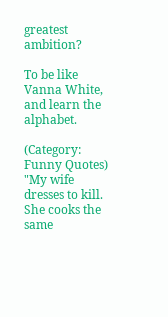greatest ambition?

To be like Vanna White, and learn the alphabet.

(Category: Funny Quotes)
"My wife dresses to kill. She cooks the same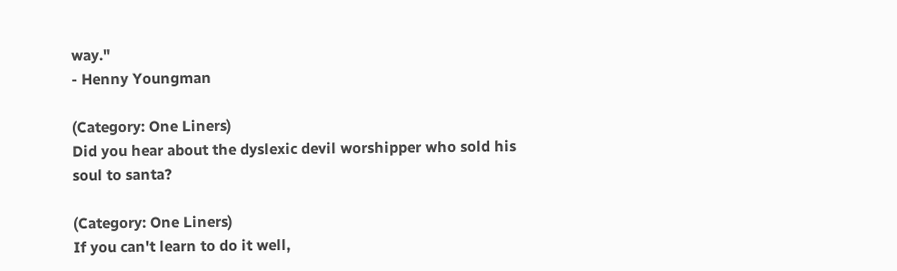way."
- Henny Youngman

(Category: One Liners)
Did you hear about the dyslexic devil worshipper who sold his soul to santa?

(Category: One Liners)
If you can't learn to do it well,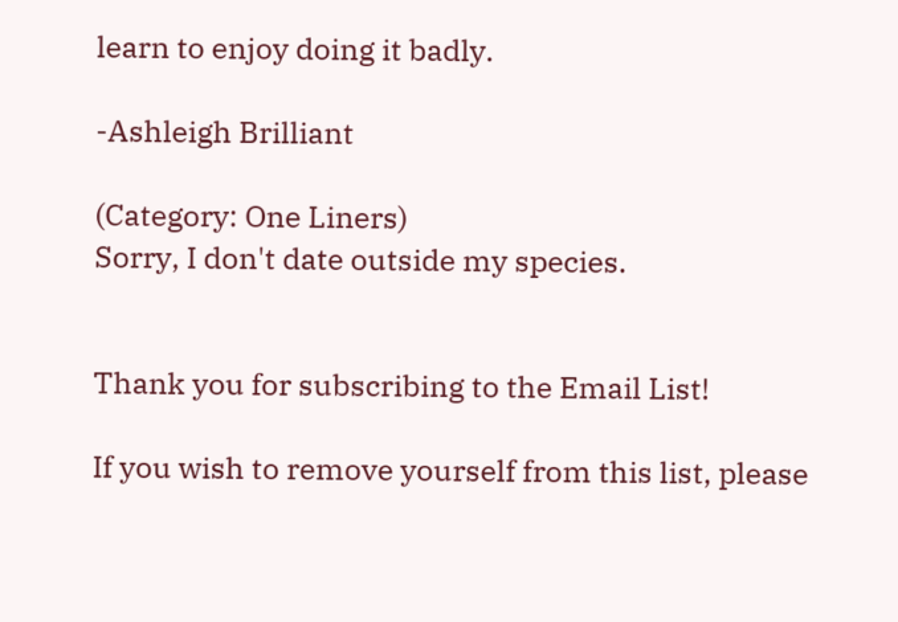learn to enjoy doing it badly.

-Ashleigh Brilliant

(Category: One Liners)
Sorry, I don't date outside my species.


Thank you for subscribing to the Email List!

If you wish to remove yourself from this list, please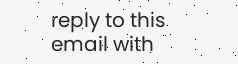reply to this email with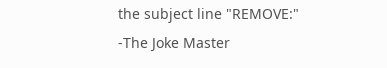the subject line "REMOVE:"
-The Joke Master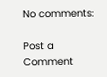No comments:

Post a Comment